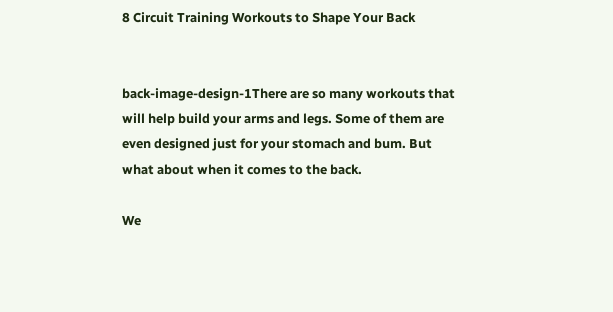8 Circuit Training Workouts to Shape Your Back


back-image-design-1There are so many workouts that will help build your arms and legs. Some of them are even designed just for your stomach and bum. But what about when it comes to the back.

We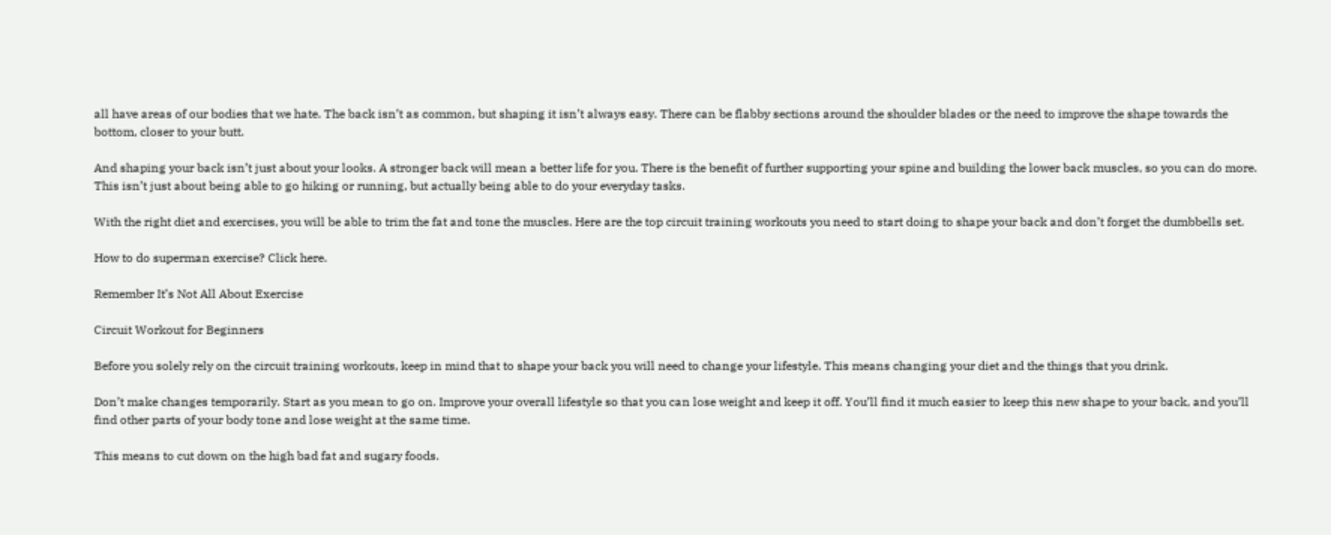all have areas of our bodies that we hate. The back isn’t as common, but shaping it isn’t always easy. There can be flabby sections around the shoulder blades or the need to improve the shape towards the bottom, closer to your butt.

And shaping your back isn’t just about your looks. A stronger back will mean a better life for you. There is the benefit of further supporting your spine and building the lower back muscles, so you can do more. This isn’t just about being able to go hiking or running, but actually being able to do your everyday tasks.

With the right diet and exercises, you will be able to trim the fat and tone the muscles. Here are the top circuit training workouts you need to start doing to shape your back and don’t forget the dumbbells set.

How to do superman exercise? Click here.

Remember It’s Not All About Exercise

Circuit Workout for Beginners

Before you solely rely on the circuit training workouts, keep in mind that to shape your back you will need to change your lifestyle. This means changing your diet and the things that you drink.

Don’t make changes temporarily. Start as you mean to go on. Improve your overall lifestyle so that you can lose weight and keep it off. You’ll find it much easier to keep this new shape to your back, and you’ll find other parts of your body tone and lose weight at the same time.

This means to cut down on the high bad fat and sugary foods.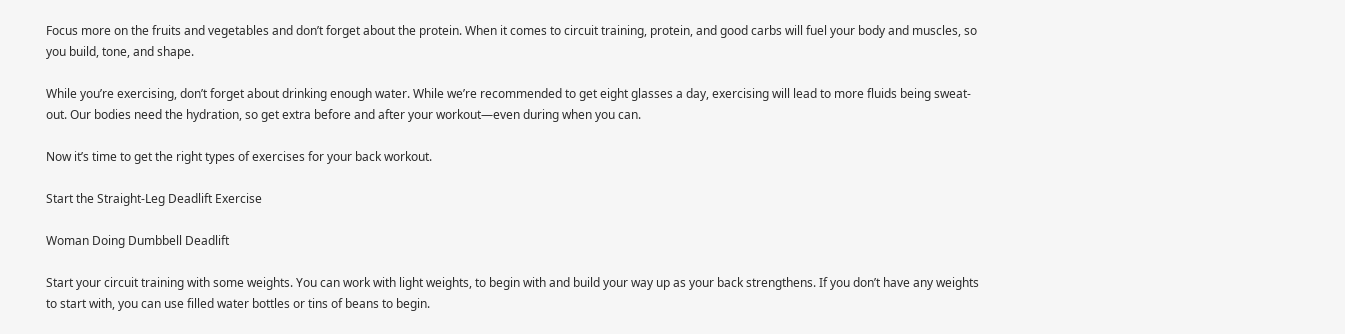Focus more on the fruits and vegetables and don’t forget about the protein. When it comes to circuit training, protein, and good carbs will fuel your body and muscles, so you build, tone, and shape.

While you’re exercising, don’t forget about drinking enough water. While we’re recommended to get eight glasses a day, exercising will lead to more fluids being sweat-out. Our bodies need the hydration, so get extra before and after your workout—even during when you can.

Now it’s time to get the right types of exercises for your back workout.

Start the Straight-Leg Deadlift Exercise

Woman Doing Dumbbell Deadlift

Start your circuit training with some weights. You can work with light weights, to begin with and build your way up as your back strengthens. If you don’t have any weights to start with, you can use filled water bottles or tins of beans to begin.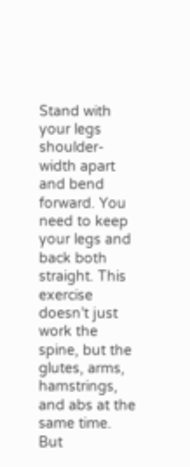Stand with your legs shoulder-width apart and bend forward. You need to keep your legs and back both straight. This exercise doesn’t just work the spine, but the glutes, arms, hamstrings, and abs at the same time. But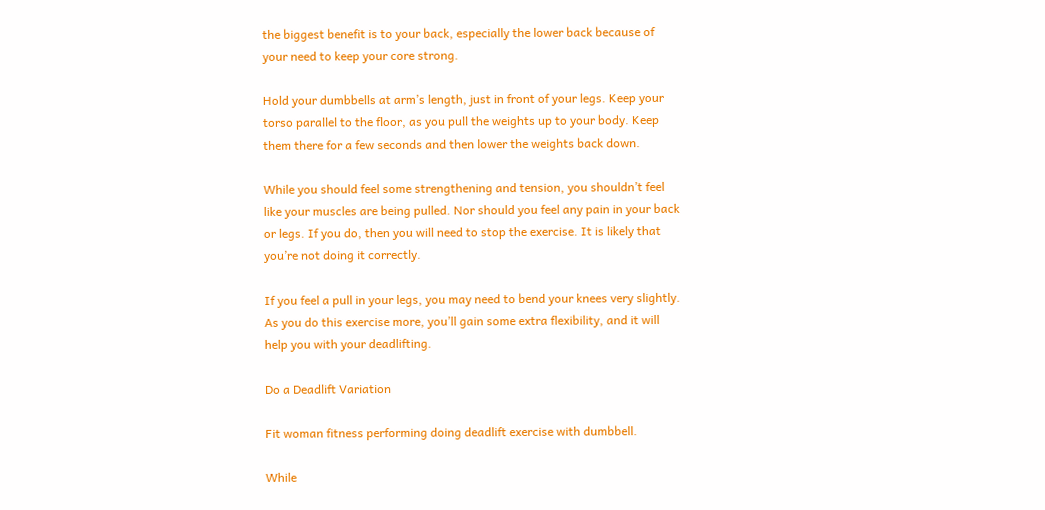the biggest benefit is to your back, especially the lower back because of your need to keep your core strong.

Hold your dumbbells at arm’s length, just in front of your legs. Keep your torso parallel to the floor, as you pull the weights up to your body. Keep them there for a few seconds and then lower the weights back down.

While you should feel some strengthening and tension, you shouldn’t feel like your muscles are being pulled. Nor should you feel any pain in your back or legs. If you do, then you will need to stop the exercise. It is likely that you’re not doing it correctly.

If you feel a pull in your legs, you may need to bend your knees very slightly. As you do this exercise more, you’ll gain some extra flexibility, and it will help you with your deadlifting.

Do a Deadlift Variation

Fit woman fitness performing doing deadlift exercise with dumbbell.

While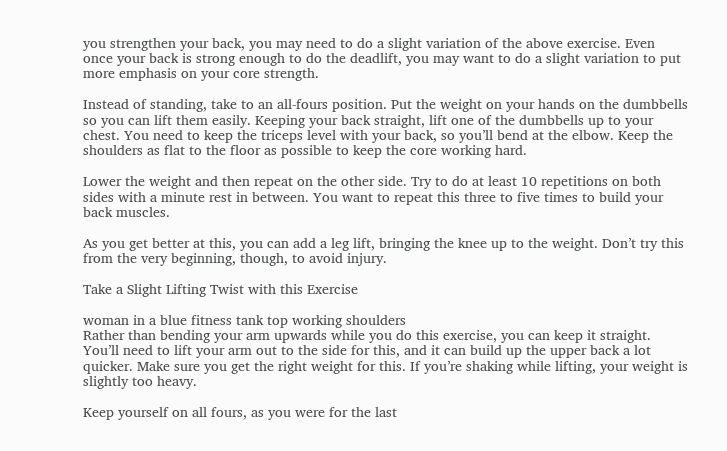you strengthen your back, you may need to do a slight variation of the above exercise. Even once your back is strong enough to do the deadlift, you may want to do a slight variation to put more emphasis on your core strength.

Instead of standing, take to an all-fours position. Put the weight on your hands on the dumbbells so you can lift them easily. Keeping your back straight, lift one of the dumbbells up to your chest. You need to keep the triceps level with your back, so you’ll bend at the elbow. Keep the shoulders as flat to the floor as possible to keep the core working hard.

Lower the weight and then repeat on the other side. Try to do at least 10 repetitions on both sides with a minute rest in between. You want to repeat this three to five times to build your back muscles.

As you get better at this, you can add a leg lift, bringing the knee up to the weight. Don’t try this from the very beginning, though, to avoid injury.

Take a Slight Lifting Twist with this Exercise

woman in a blue fitness tank top working shoulders
Rather than bending your arm upwards while you do this exercise, you can keep it straight. You’ll need to lift your arm out to the side for this, and it can build up the upper back a lot quicker. Make sure you get the right weight for this. If you’re shaking while lifting, your weight is slightly too heavy.

Keep yourself on all fours, as you were for the last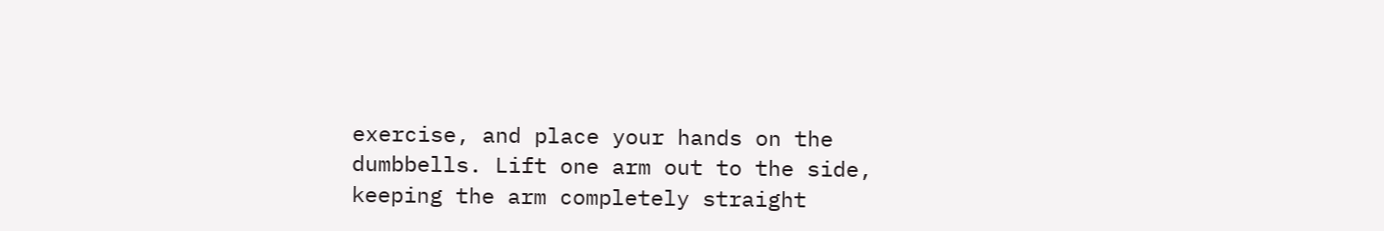exercise, and place your hands on the dumbbells. Lift one arm out to the side, keeping the arm completely straight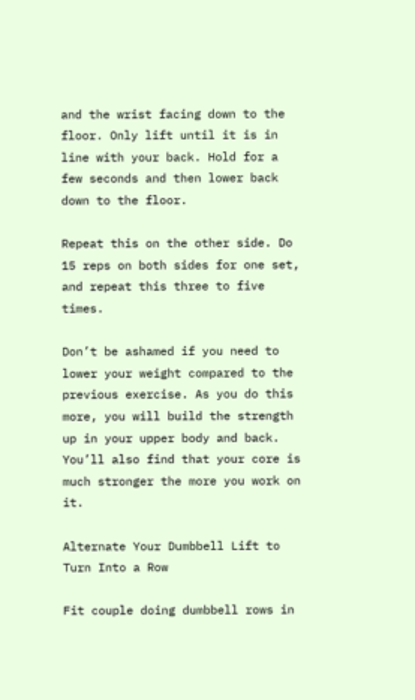and the wrist facing down to the floor. Only lift until it is in line with your back. Hold for a few seconds and then lower back down to the floor.

Repeat this on the other side. Do 15 reps on both sides for one set, and repeat this three to five times.

Don’t be ashamed if you need to lower your weight compared to the previous exercise. As you do this more, you will build the strength up in your upper body and back. You’ll also find that your core is much stronger the more you work on it.

Alternate Your Dumbbell Lift to Turn Into a Row

Fit couple doing dumbbell rows in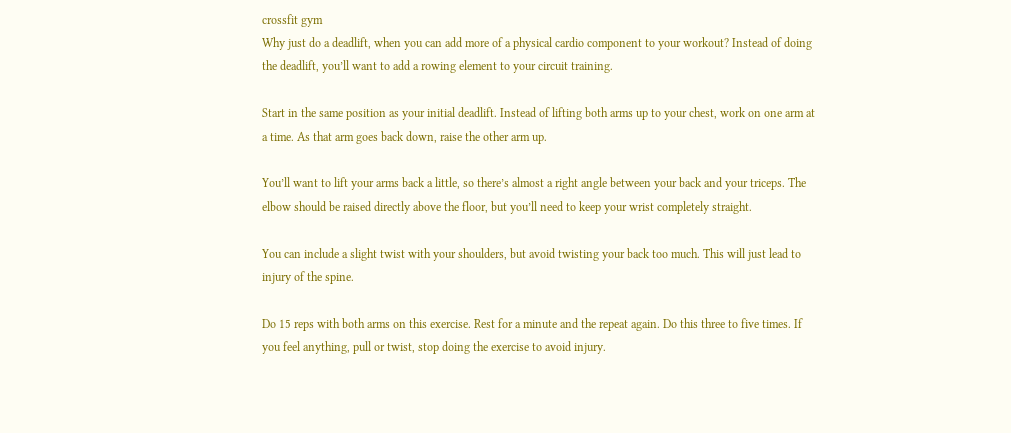crossfit gym
Why just do a deadlift, when you can add more of a physical cardio component to your workout? Instead of doing the deadlift, you’ll want to add a rowing element to your circuit training.

Start in the same position as your initial deadlift. Instead of lifting both arms up to your chest, work on one arm at a time. As that arm goes back down, raise the other arm up.

You’ll want to lift your arms back a little, so there’s almost a right angle between your back and your triceps. The elbow should be raised directly above the floor, but you’ll need to keep your wrist completely straight.

You can include a slight twist with your shoulders, but avoid twisting your back too much. This will just lead to injury of the spine.

Do 15 reps with both arms on this exercise. Rest for a minute and the repeat again. Do this three to five times. If you feel anything, pull or twist, stop doing the exercise to avoid injury.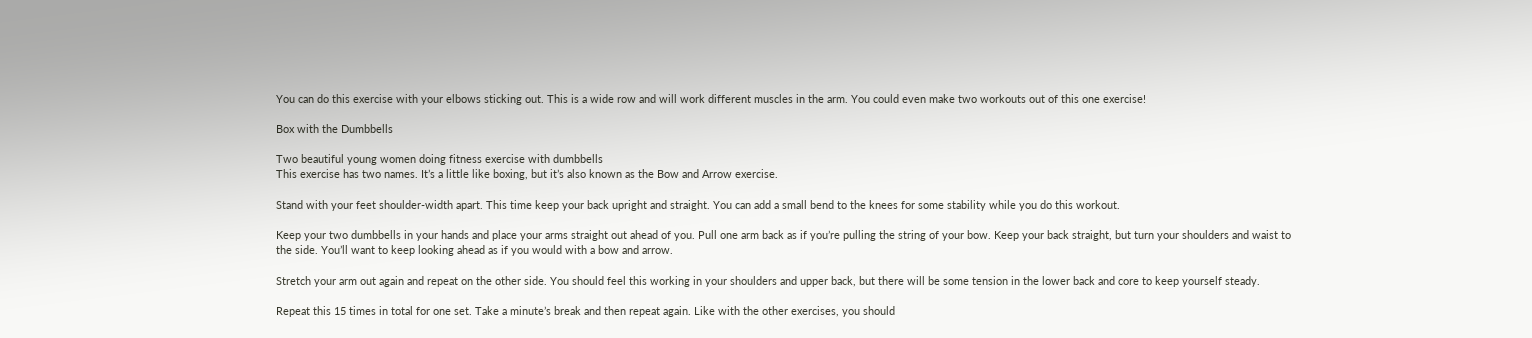You can do this exercise with your elbows sticking out. This is a wide row and will work different muscles in the arm. You could even make two workouts out of this one exercise!

Box with the Dumbbells

Two beautiful young women doing fitness exercise with dumbbells
This exercise has two names. It’s a little like boxing, but it’s also known as the Bow and Arrow exercise.

Stand with your feet shoulder-width apart. This time keep your back upright and straight. You can add a small bend to the knees for some stability while you do this workout.

Keep your two dumbbells in your hands and place your arms straight out ahead of you. Pull one arm back as if you’re pulling the string of your bow. Keep your back straight, but turn your shoulders and waist to the side. You’ll want to keep looking ahead as if you would with a bow and arrow.

Stretch your arm out again and repeat on the other side. You should feel this working in your shoulders and upper back, but there will be some tension in the lower back and core to keep yourself steady.

Repeat this 15 times in total for one set. Take a minute’s break and then repeat again. Like with the other exercises, you should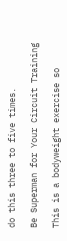do this three to five times.

Be Superman for Your Circuit Training

This is a bodyweight exercise so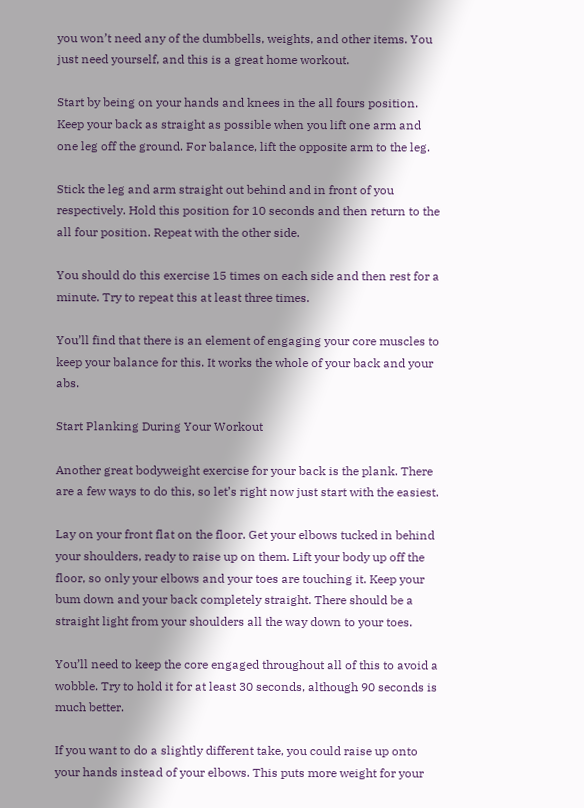you won’t need any of the dumbbells, weights, and other items. You just need yourself, and this is a great home workout.

Start by being on your hands and knees in the all fours position. Keep your back as straight as possible when you lift one arm and one leg off the ground. For balance, lift the opposite arm to the leg.

Stick the leg and arm straight out behind and in front of you respectively. Hold this position for 10 seconds and then return to the all four position. Repeat with the other side.

You should do this exercise 15 times on each side and then rest for a minute. Try to repeat this at least three times.

You’ll find that there is an element of engaging your core muscles to keep your balance for this. It works the whole of your back and your abs.

Start Planking During Your Workout

Another great bodyweight exercise for your back is the plank. There are a few ways to do this, so let’s right now just start with the easiest.

Lay on your front flat on the floor. Get your elbows tucked in behind your shoulders, ready to raise up on them. Lift your body up off the floor, so only your elbows and your toes are touching it. Keep your bum down and your back completely straight. There should be a straight light from your shoulders all the way down to your toes.

You’ll need to keep the core engaged throughout all of this to avoid a wobble. Try to hold it for at least 30 seconds, although 90 seconds is much better.

If you want to do a slightly different take, you could raise up onto your hands instead of your elbows. This puts more weight for your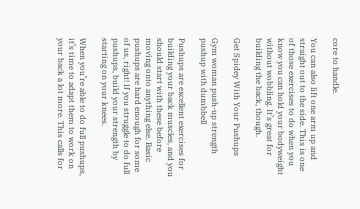core to handle.

You can also lift one arm up and straight out to the side. This is one of those exercises to do when you know you can hold your bodyweight without wobbling. It’s great for building the back, though.

Get Spidey With Your Pushups

Gym woman push-up strength pushup with dumbbell

Pushups are excellent exercises for building your back muscles, and you should start with these before moving onto anything else. Basic pushups are hard enough for some of us, right! If you struggle to do full pushups, build your strength by starting on your knees.

When you’re able to do full pushups, it’s time to adapt them to work on your back a lot more. This calls for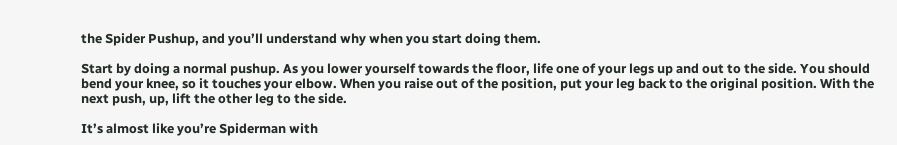the Spider Pushup, and you’ll understand why when you start doing them.

Start by doing a normal pushup. As you lower yourself towards the floor, life one of your legs up and out to the side. You should bend your knee, so it touches your elbow. When you raise out of the position, put your leg back to the original position. With the next push, up, lift the other leg to the side.

It’s almost like you’re Spiderman with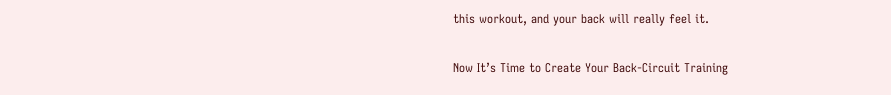this workout, and your back will really feel it.

Now It’s Time to Create Your Back-Circuit Training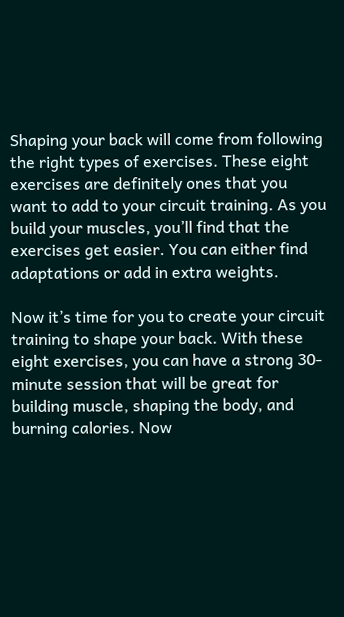Shaping your back will come from following the right types of exercises. These eight exercises are definitely ones that you want to add to your circuit training. As you build your muscles, you’ll find that the exercises get easier. You can either find adaptations or add in extra weights.

Now it’s time for you to create your circuit training to shape your back. With these eight exercises, you can have a strong 30-minute session that will be great for building muscle, shaping the body, and burning calories. Now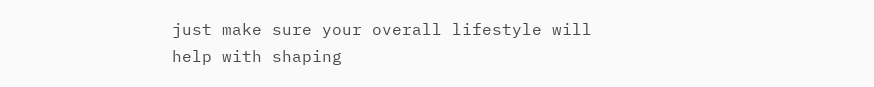just make sure your overall lifestyle will help with shaping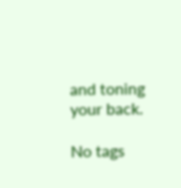and toning your back.

No tags